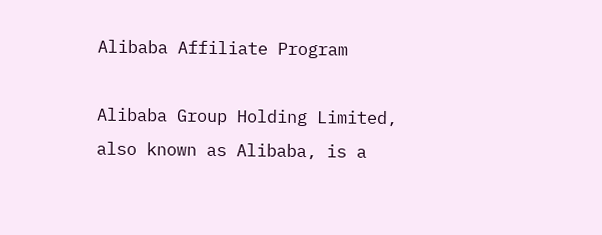Alibaba Affiliate Program

Alibaba Group Holding Limited, also known as Alibaba, is a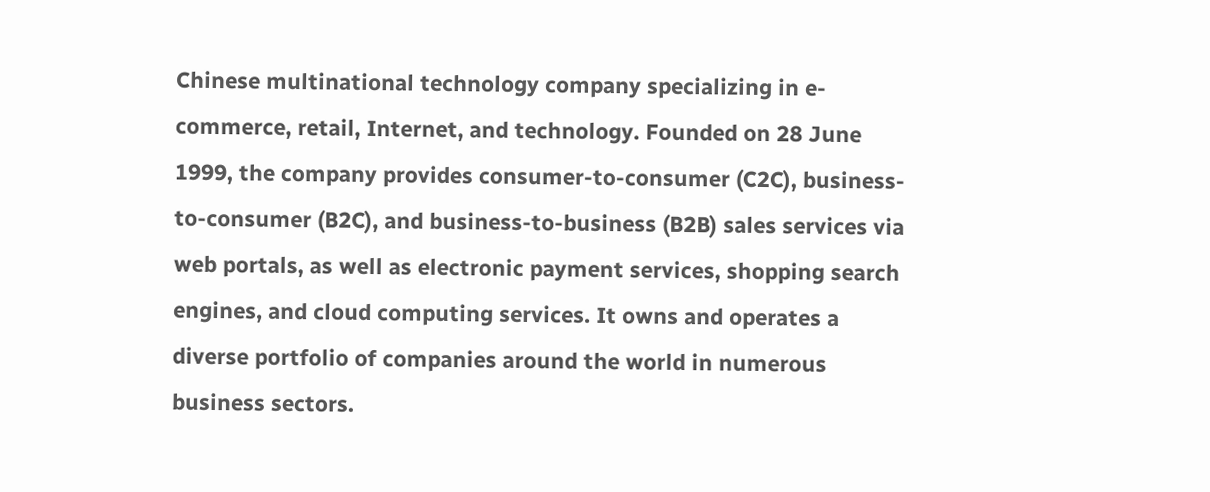Chinese multinational technology company specializing in e-commerce, retail, Internet, and technology. Founded on 28 June 1999, the company provides consumer-to-consumer (C2C), business-to-consumer (B2C), and business-to-business (B2B) sales services via web portals, as well as electronic payment services, shopping search engines, and cloud computing services. It owns and operates a diverse portfolio of companies around the world in numerous business sectors.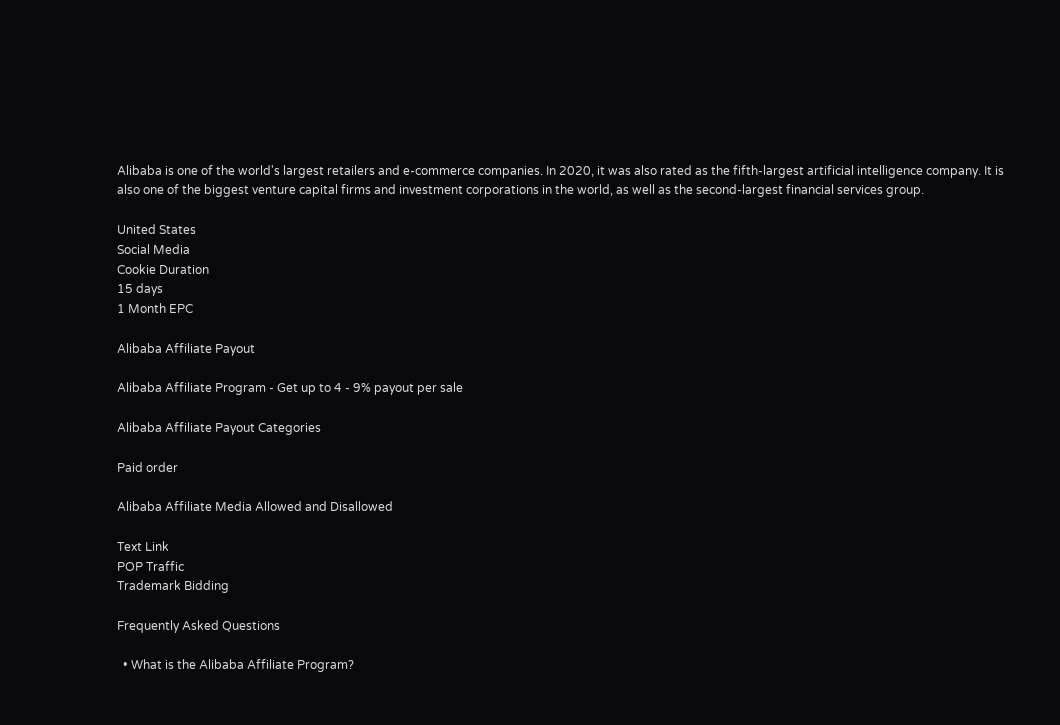Alibaba is one of the world's largest retailers and e-commerce companies. In 2020, it was also rated as the fifth-largest artificial intelligence company. It is also one of the biggest venture capital firms and investment corporations in the world, as well as the second-largest financial services group.

United States
Social Media
Cookie Duration
15 days
1 Month EPC

Alibaba Affiliate Payout

Alibaba Affiliate Program - Get up to 4 - 9% payout per sale

Alibaba Affiliate Payout Categories

Paid order

Alibaba Affiliate Media Allowed and Disallowed

Text Link
POP Traffic
Trademark Bidding

Frequently Asked Questions

  • What is the Alibaba Affiliate Program?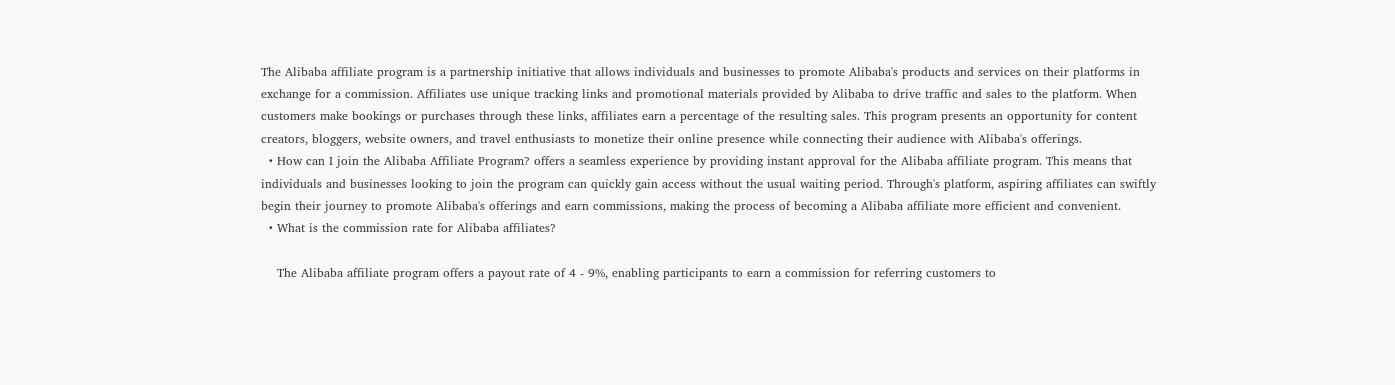The Alibaba affiliate program is a partnership initiative that allows individuals and businesses to promote Alibaba's products and services on their platforms in exchange for a commission. Affiliates use unique tracking links and promotional materials provided by Alibaba to drive traffic and sales to the platform. When customers make bookings or purchases through these links, affiliates earn a percentage of the resulting sales. This program presents an opportunity for content creators, bloggers, website owners, and travel enthusiasts to monetize their online presence while connecting their audience with Alibaba's offerings.
  • How can I join the Alibaba Affiliate Program? offers a seamless experience by providing instant approval for the Alibaba affiliate program. This means that individuals and businesses looking to join the program can quickly gain access without the usual waiting period. Through's platform, aspiring affiliates can swiftly begin their journey to promote Alibaba's offerings and earn commissions, making the process of becoming a Alibaba affiliate more efficient and convenient.
  • What is the commission rate for Alibaba affiliates?

    The Alibaba affiliate program offers a payout rate of 4 - 9%, enabling participants to earn a commission for referring customers to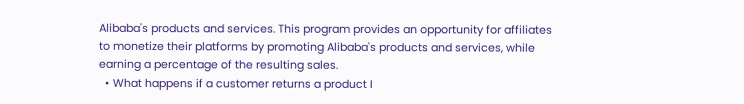Alibaba's products and services. This program provides an opportunity for affiliates to monetize their platforms by promoting Alibaba's products and services, while earning a percentage of the resulting sales.
  • What happens if a customer returns a product I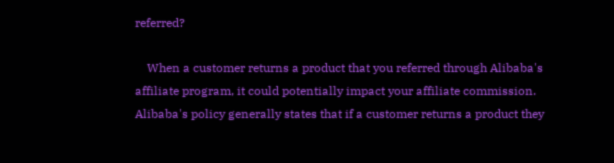referred?

    When a customer returns a product that you referred through Alibaba's affiliate program, it could potentially impact your affiliate commission. Alibaba's policy generally states that if a customer returns a product they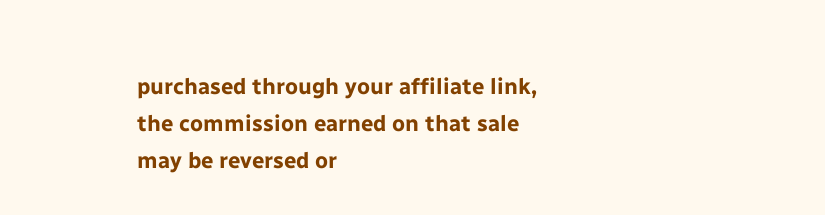purchased through your affiliate link, the commission earned on that sale may be reversed or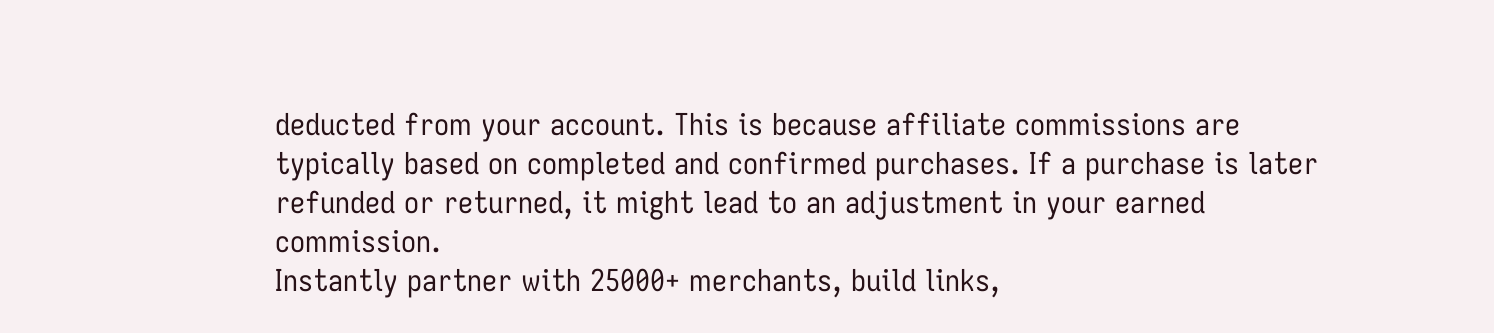deducted from your account. This is because affiliate commissions are typically based on completed and confirmed purchases. If a purchase is later refunded or returned, it might lead to an adjustment in your earned commission.
Instantly partner with 25000+ merchants, build links,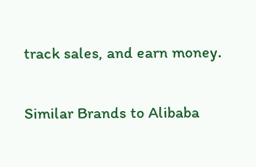track sales, and earn money.

Similar Brands to Alibaba